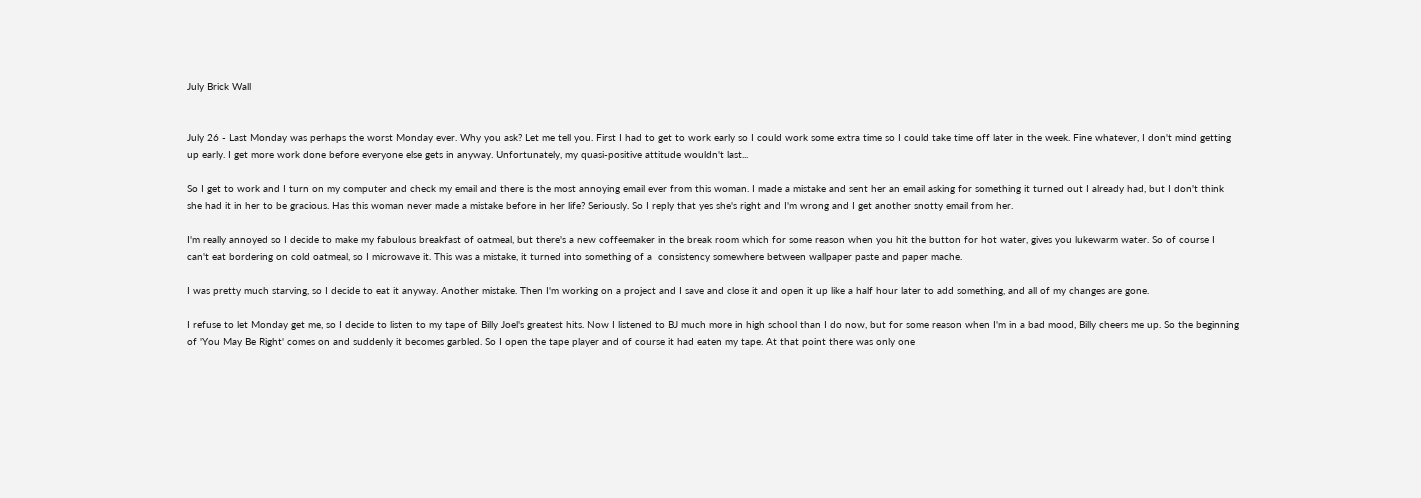July Brick Wall


July 26 - Last Monday was perhaps the worst Monday ever. Why you ask? Let me tell you. First I had to get to work early so I could work some extra time so I could take time off later in the week. Fine whatever, I don't mind getting up early. I get more work done before everyone else gets in anyway. Unfortunately, my quasi-positive attitude wouldn't last...

So I get to work and I turn on my computer and check my email and there is the most annoying email ever from this woman. I made a mistake and sent her an email asking for something it turned out I already had, but I don't think she had it in her to be gracious. Has this woman never made a mistake before in her life? Seriously. So I reply that yes she's right and I'm wrong and I get another snotty email from her.

I'm really annoyed so I decide to make my fabulous breakfast of oatmeal, but there's a new coffeemaker in the break room which for some reason when you hit the button for hot water, gives you lukewarm water. So of course I can't eat bordering on cold oatmeal, so I microwave it. This was a mistake, it turned into something of a  consistency somewhere between wallpaper paste and paper mache.

I was pretty much starving, so I decide to eat it anyway. Another mistake. Then I'm working on a project and I save and close it and open it up like a half hour later to add something, and all of my changes are gone.

I refuse to let Monday get me, so I decide to listen to my tape of Billy Joel's greatest hits. Now I listened to BJ much more in high school than I do now, but for some reason when I'm in a bad mood, Billy cheers me up. So the beginning of 'You May Be Right' comes on and suddenly it becomes garbled. So I open the tape player and of course it had eaten my tape. At that point there was only one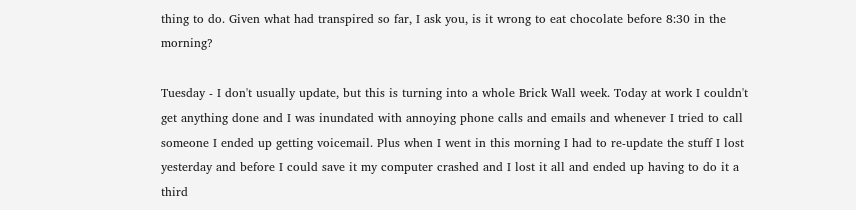thing to do. Given what had transpired so far, I ask you, is it wrong to eat chocolate before 8:30 in the morning?

Tuesday - I don't usually update, but this is turning into a whole Brick Wall week. Today at work I couldn't get anything done and I was inundated with annoying phone calls and emails and whenever I tried to call someone I ended up getting voicemail. Plus when I went in this morning I had to re-update the stuff I lost yesterday and before I could save it my computer crashed and I lost it all and ended up having to do it a third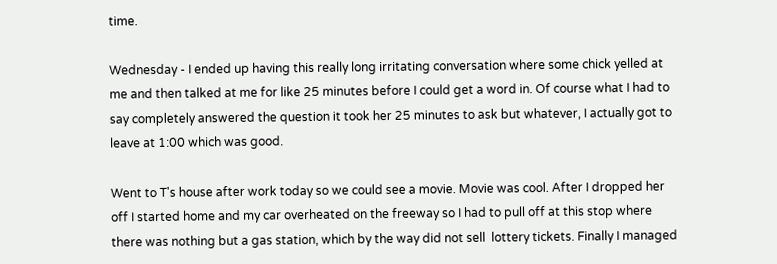time.

Wednesday - I ended up having this really long irritating conversation where some chick yelled at me and then talked at me for like 25 minutes before I could get a word in. Of course what I had to say completely answered the question it took her 25 minutes to ask but whatever, I actually got to leave at 1:00 which was good.

Went to T's house after work today so we could see a movie. Movie was cool. After I dropped her off I started home and my car overheated on the freeway so I had to pull off at this stop where there was nothing but a gas station, which by the way did not sell  lottery tickets. Finally I managed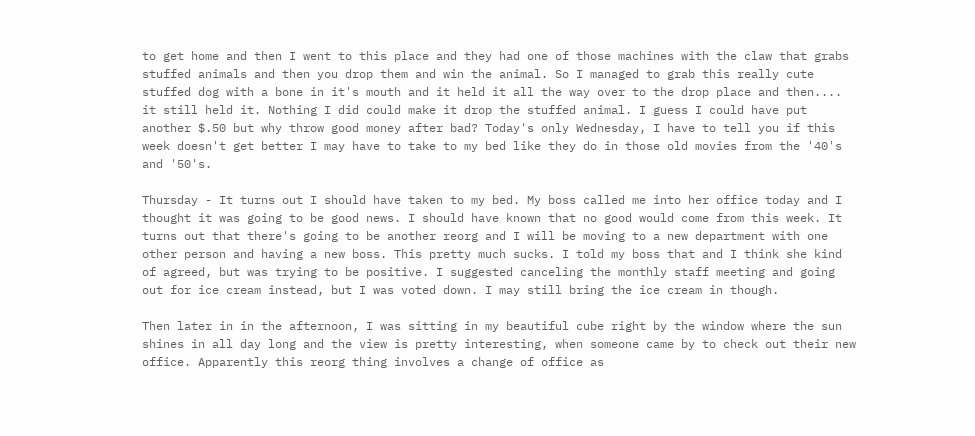to get home and then I went to this place and they had one of those machines with the claw that grabs stuffed animals and then you drop them and win the animal. So I managed to grab this really cute stuffed dog with a bone in it's mouth and it held it all the way over to the drop place and then.... it still held it. Nothing I did could make it drop the stuffed animal. I guess I could have put another $.50 but why throw good money after bad? Today's only Wednesday, I have to tell you if this week doesn't get better I may have to take to my bed like they do in those old movies from the '40's and '50's.

Thursday - It turns out I should have taken to my bed. My boss called me into her office today and I thought it was going to be good news. I should have known that no good would come from this week. It turns out that there's going to be another reorg and I will be moving to a new department with one other person and having a new boss. This pretty much sucks. I told my boss that and I think she kind of agreed, but was trying to be positive. I suggested canceling the monthly staff meeting and going out for ice cream instead, but I was voted down. I may still bring the ice cream in though.

Then later in in the afternoon, I was sitting in my beautiful cube right by the window where the sun shines in all day long and the view is pretty interesting, when someone came by to check out their new office. Apparently this reorg thing involves a change of office as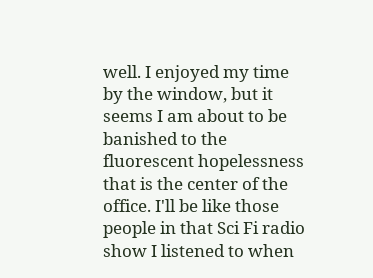well. I enjoyed my time by the window, but it seems I am about to be banished to the fluorescent hopelessness that is the center of the office. I'll be like those people in that Sci Fi radio show I listened to when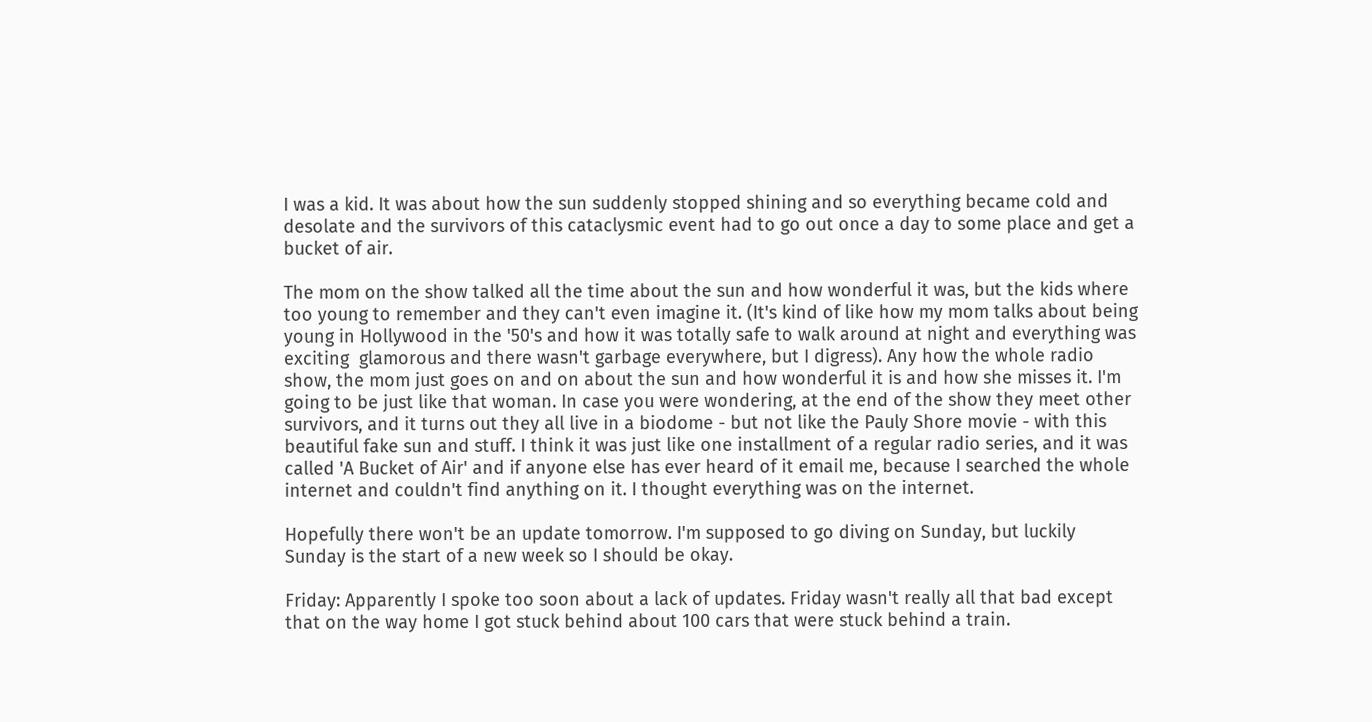I was a kid. It was about how the sun suddenly stopped shining and so everything became cold and desolate and the survivors of this cataclysmic event had to go out once a day to some place and get a bucket of air.

The mom on the show talked all the time about the sun and how wonderful it was, but the kids where too young to remember and they can't even imagine it. (It's kind of like how my mom talks about being young in Hollywood in the '50's and how it was totally safe to walk around at night and everything was exciting  glamorous and there wasn't garbage everywhere, but I digress). Any how the whole radio show, the mom just goes on and on about the sun and how wonderful it is and how she misses it. I'm going to be just like that woman. In case you were wondering, at the end of the show they meet other survivors, and it turns out they all live in a biodome - but not like the Pauly Shore movie - with this beautiful fake sun and stuff. I think it was just like one installment of a regular radio series, and it was called 'A Bucket of Air' and if anyone else has ever heard of it email me, because I searched the whole internet and couldn't find anything on it. I thought everything was on the internet.

Hopefully there won't be an update tomorrow. I'm supposed to go diving on Sunday, but luckily Sunday is the start of a new week so I should be okay.

Friday: Apparently I spoke too soon about a lack of updates. Friday wasn't really all that bad except that on the way home I got stuck behind about 100 cars that were stuck behind a train.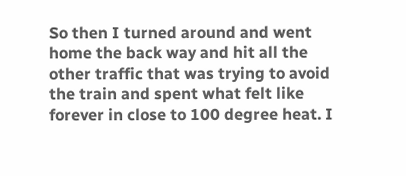So then I turned around and went home the back way and hit all the other traffic that was trying to avoid the train and spent what felt like forever in close to 100 degree heat. I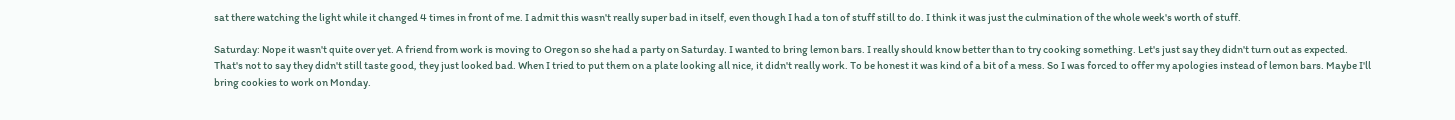sat there watching the light while it changed 4 times in front of me. I admit this wasn't really super bad in itself, even though I had a ton of stuff still to do. I think it was just the culmination of the whole week's worth of stuff.

Saturday: Nope it wasn't quite over yet. A friend from work is moving to Oregon so she had a party on Saturday. I wanted to bring lemon bars. I really should know better than to try cooking something. Let's just say they didn't turn out as expected. That's not to say they didn't still taste good, they just looked bad. When I tried to put them on a plate looking all nice, it didn't really work. To be honest it was kind of a bit of a mess. So I was forced to offer my apologies instead of lemon bars. Maybe I'll bring cookies to work on Monday.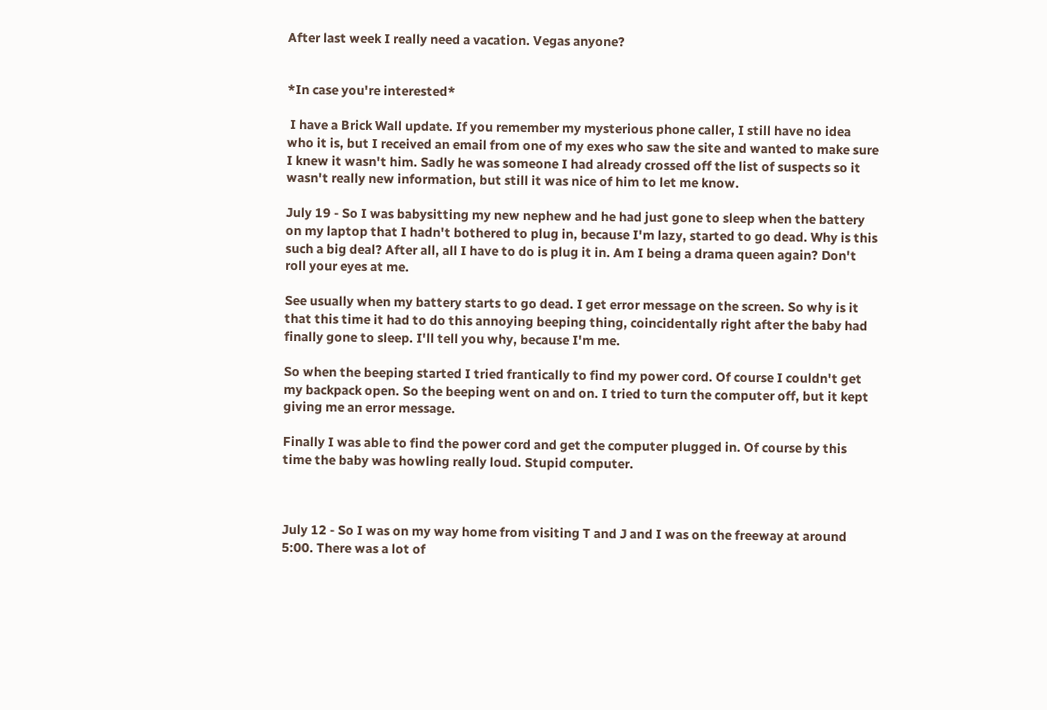After last week I really need a vacation. Vegas anyone?


*In case you're interested*

 I have a Brick Wall update. If you remember my mysterious phone caller, I still have no idea who it is, but I received an email from one of my exes who saw the site and wanted to make sure I knew it wasn't him. Sadly he was someone I had already crossed off the list of suspects so it wasn't really new information, but still it was nice of him to let me know.

July 19 - So I was babysitting my new nephew and he had just gone to sleep when the battery on my laptop that I hadn't bothered to plug in, because I'm lazy, started to go dead. Why is this such a big deal? After all, all I have to do is plug it in. Am I being a drama queen again? Don't roll your eyes at me.

See usually when my battery starts to go dead. I get error message on the screen. So why is it that this time it had to do this annoying beeping thing, coincidentally right after the baby had finally gone to sleep. I'll tell you why, because I'm me.

So when the beeping started I tried frantically to find my power cord. Of course I couldn't get my backpack open. So the beeping went on and on. I tried to turn the computer off, but it kept giving me an error message.

Finally I was able to find the power cord and get the computer plugged in. Of course by this time the baby was howling really loud. Stupid computer.



July 12 - So I was on my way home from visiting T and J and I was on the freeway at around 5:00. There was a lot of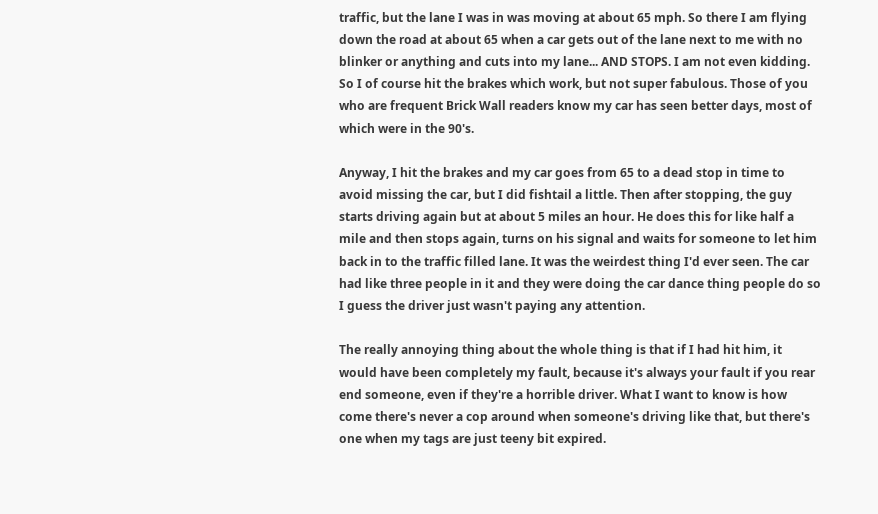traffic, but the lane I was in was moving at about 65 mph. So there I am flying down the road at about 65 when a car gets out of the lane next to me with no blinker or anything and cuts into my lane... AND STOPS. I am not even kidding. So I of course hit the brakes which work, but not super fabulous. Those of you who are frequent Brick Wall readers know my car has seen better days, most of which were in the 90's.

Anyway, I hit the brakes and my car goes from 65 to a dead stop in time to avoid missing the car, but I did fishtail a little. Then after stopping, the guy starts driving again but at about 5 miles an hour. He does this for like half a mile and then stops again, turns on his signal and waits for someone to let him back in to the traffic filled lane. It was the weirdest thing I'd ever seen. The car had like three people in it and they were doing the car dance thing people do so I guess the driver just wasn't paying any attention.

The really annoying thing about the whole thing is that if I had hit him, it would have been completely my fault, because it's always your fault if you rear end someone, even if they're a horrible driver. What I want to know is how come there's never a cop around when someone's driving like that, but there's one when my tags are just teeny bit expired.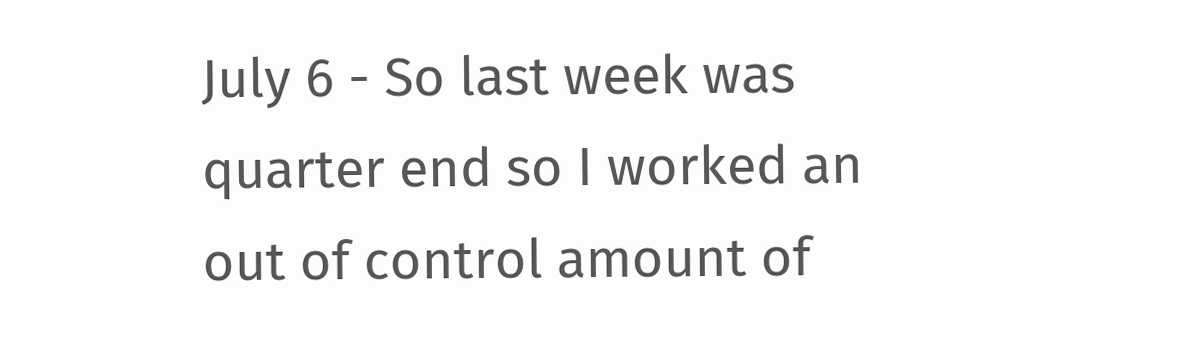July 6 - So last week was quarter end so I worked an out of control amount of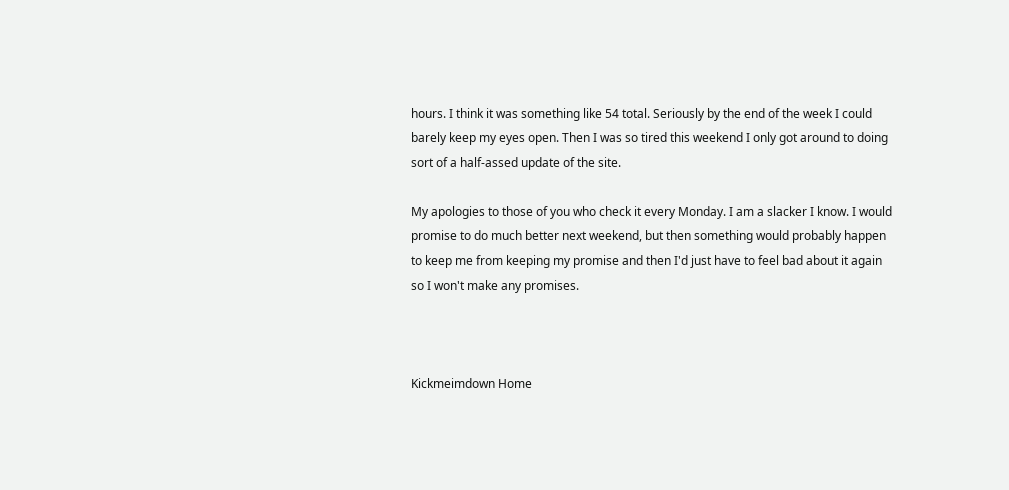hours. I think it was something like 54 total. Seriously by the end of the week I could barely keep my eyes open. Then I was so tired this weekend I only got around to doing sort of a half-assed update of the site.

My apologies to those of you who check it every Monday. I am a slacker I know. I would promise to do much better next weekend, but then something would probably happen to keep me from keeping my promise and then I'd just have to feel bad about it again so I won't make any promises.



Kickmeimdown Home